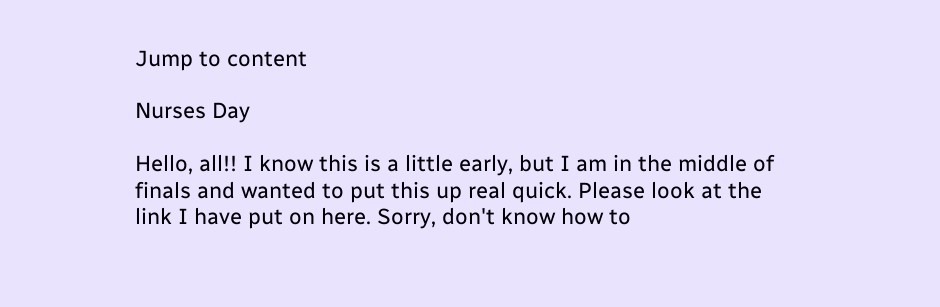Jump to content

Nurses Day

Hello, all!! I know this is a little early, but I am in the middle of finals and wanted to put this up real quick. Please look at the link I have put on here. Sorry, don't know how to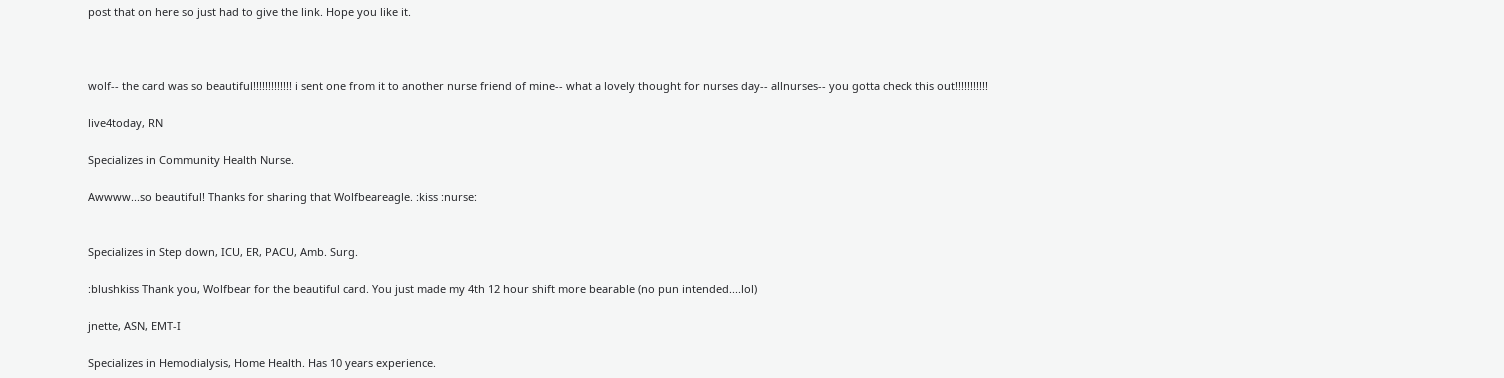post that on here so just had to give the link. Hope you like it.



wolf-- the card was so beautiful!!!!!!!!!!!!! i sent one from it to another nurse friend of mine-- what a lovely thought for nurses day-- allnurses-- you gotta check this out!!!!!!!!!!!

live4today, RN

Specializes in Community Health Nurse.

Awwww...so beautiful! Thanks for sharing that Wolfbeareagle. :kiss :nurse:


Specializes in Step down, ICU, ER, PACU, Amb. Surg.

:blushkiss Thank you, Wolfbear for the beautiful card. You just made my 4th 12 hour shift more bearable (no pun intended....lol)

jnette, ASN, EMT-I

Specializes in Hemodialysis, Home Health. Has 10 years experience.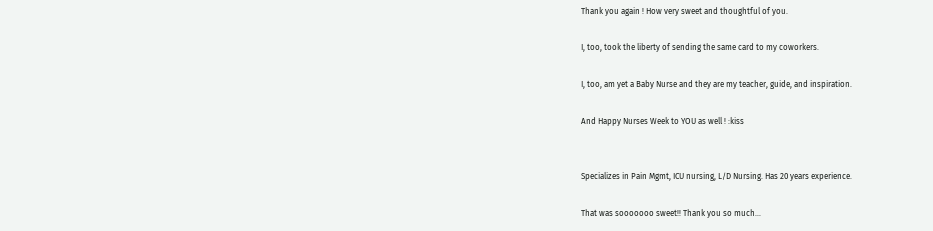Thank you again ! How very sweet and thoughtful of you.

I, too, took the liberty of sending the same card to my coworkers.

I, too, am yet a Baby Nurse and they are my teacher, guide, and inspiration.

And Happy Nurses Week to YOU as well ! :kiss


Specializes in Pain Mgmt, ICU nursing, L/D Nursing. Has 20 years experience.

That was sooooooo sweet!! Thank you so much...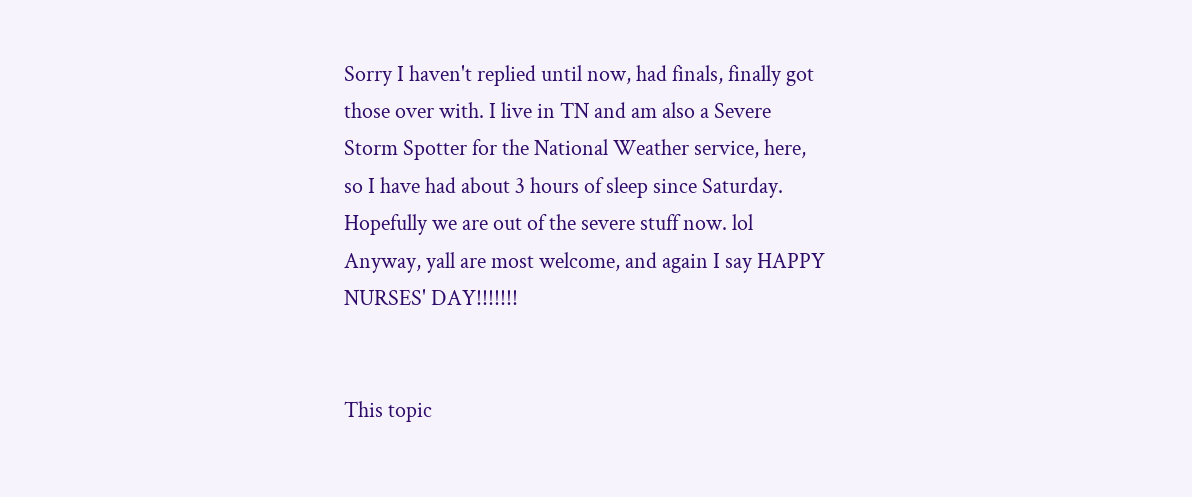Sorry I haven't replied until now, had finals, finally got those over with. I live in TN and am also a Severe Storm Spotter for the National Weather service, here, so I have had about 3 hours of sleep since Saturday. Hopefully we are out of the severe stuff now. lol Anyway, yall are most welcome, and again I say HAPPY NURSES' DAY!!!!!!!


This topic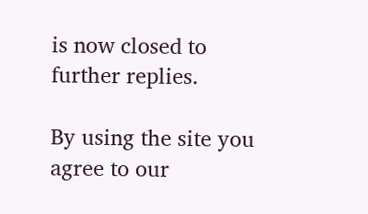is now closed to further replies.

By using the site you agree to our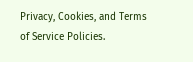Privacy, Cookies, and Terms of Service Policies.